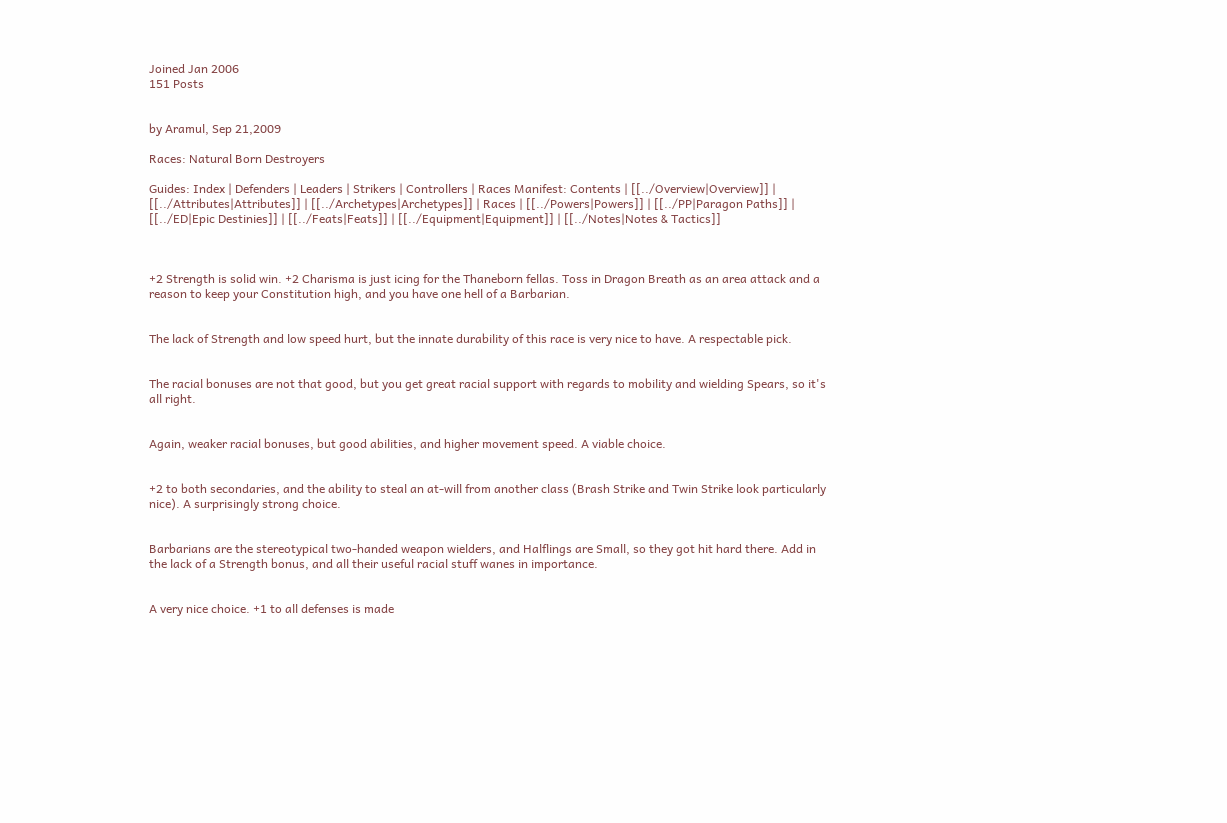Joined Jan 2006
151 Posts


by Aramul, Sep 21,2009

Races: Natural Born Destroyers

Guides: Index | Defenders | Leaders | Strikers | Controllers | Races Manifest: Contents | [[../Overview|Overview]] | [[../Attributes|Attributes]] | [[../Archetypes|Archetypes]] | Races | [[../Powers|Powers]] | [[../PP|Paragon Paths]] | [[../ED|Epic Destinies]] | [[../Feats|Feats]] | [[../Equipment|Equipment]] | [[../Notes|Notes & Tactics]]



+2 Strength is solid win. +2 Charisma is just icing for the Thaneborn fellas. Toss in Dragon Breath as an area attack and a reason to keep your Constitution high, and you have one hell of a Barbarian.


The lack of Strength and low speed hurt, but the innate durability of this race is very nice to have. A respectable pick.


The racial bonuses are not that good, but you get great racial support with regards to mobility and wielding Spears, so it's all right.


Again, weaker racial bonuses, but good abilities, and higher movement speed. A viable choice.


+2 to both secondaries, and the ability to steal an at-will from another class (Brash Strike and Twin Strike look particularly nice). A surprisingly strong choice.


Barbarians are the stereotypical two-handed weapon wielders, and Halflings are Small, so they got hit hard there. Add in the lack of a Strength bonus, and all their useful racial stuff wanes in importance.


A very nice choice. +1 to all defenses is made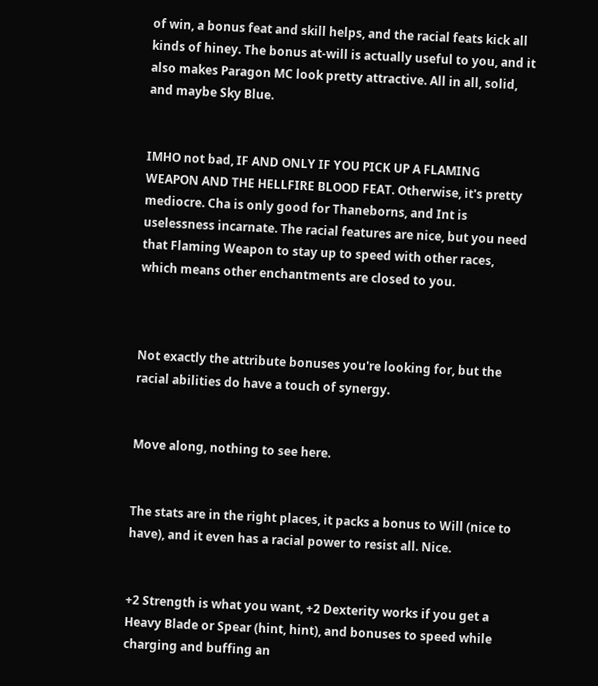of win, a bonus feat and skill helps, and the racial feats kick all kinds of hiney. The bonus at-will is actually useful to you, and it also makes Paragon MC look pretty attractive. All in all, solid, and maybe Sky Blue.


IMHO not bad, IF AND ONLY IF YOU PICK UP A FLAMING WEAPON AND THE HELLFIRE BLOOD FEAT. Otherwise, it's pretty mediocre. Cha is only good for Thaneborns, and Int is uselessness incarnate. The racial features are nice, but you need that Flaming Weapon to stay up to speed with other races, which means other enchantments are closed to you.



Not exactly the attribute bonuses you're looking for, but the racial abilities do have a touch of synergy.


Move along, nothing to see here.


The stats are in the right places, it packs a bonus to Will (nice to have), and it even has a racial power to resist all. Nice.


+2 Strength is what you want, +2 Dexterity works if you get a Heavy Blade or Spear (hint, hint), and bonuses to speed while charging and buffing an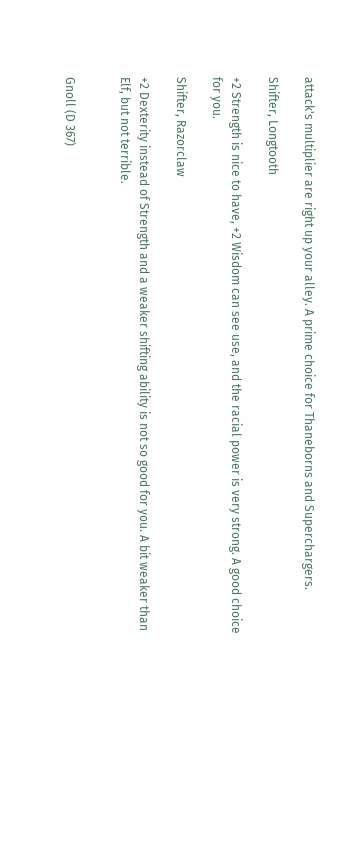attack's multiplier are right up your alley. A prime choice for Thaneborns and Superchargers.

Shifter, Longtooth

+2 Strength is nice to have, +2 Wisdom can see use, and the racial power is very strong. A good choice for you.

Shifter, Razorclaw

+2 Dexterity instead of Strength and a weaker shifting ability is not so good for you. A bit weaker than Elf, but not terrible.


Gnoll (D 367)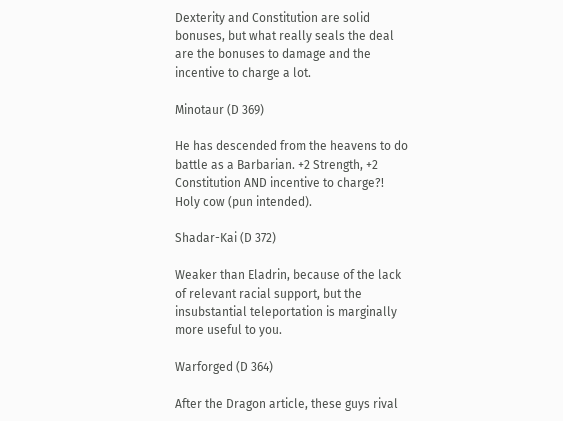Dexterity and Constitution are solid bonuses, but what really seals the deal are the bonuses to damage and the incentive to charge a lot.

Minotaur (D 369)

He has descended from the heavens to do battle as a Barbarian. +2 Strength, +2 Constitution AND incentive to charge?! Holy cow (pun intended).

Shadar-Kai (D 372)

Weaker than Eladrin, because of the lack of relevant racial support, but the insubstantial teleportation is marginally more useful to you.

Warforged (D 364)

After the Dragon article, these guys rival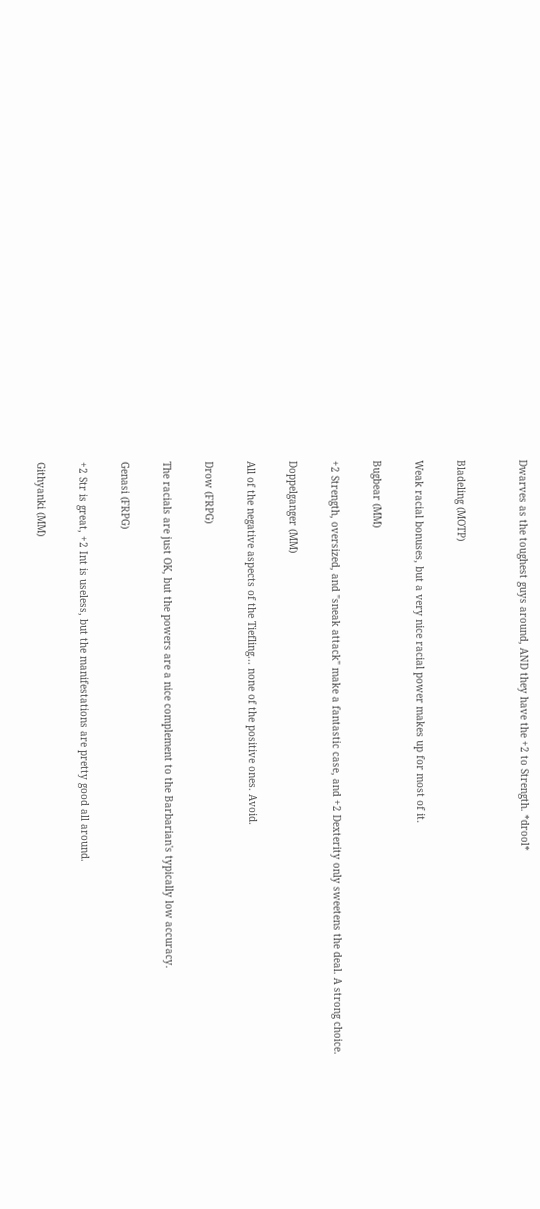Dwarves as the toughest guys around, AND they have the +2 to Strength. *drool*


Bladeling (MOTP)

Weak racial bonuses, but a very nice racial power makes up for most of it.

Bugbear (MM)

+2 Strength, oversized, and "sneak attack" make a fantastic case, and +2 Dexterity only sweetens the deal. A strong choice.

Doppelganger (MM)

All of the negative aspects of the Tiefling... none of the positive ones. Avoid.

Drow (FRPG)

The racials are just OK, but the powers are a nice complement to the Barbarian's typically low accuracy.

Genasi (FRPG)

+2 Str is great, +2 Int is useless, but the manifestations are pretty good all around.

Githyanki (MM)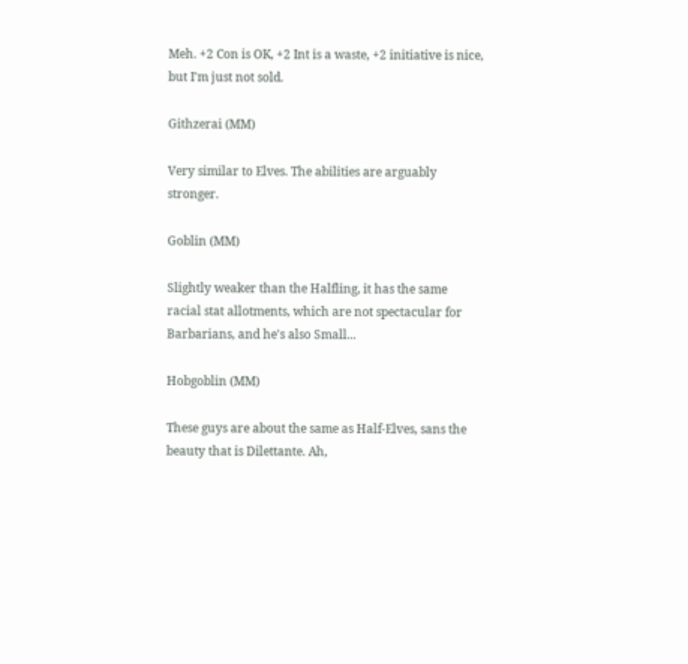Meh. +2 Con is OK, +2 Int is a waste, +2 initiative is nice, but I'm just not sold.

Githzerai (MM)

Very similar to Elves. The abilities are arguably stronger.

Goblin (MM)

Slightly weaker than the Halfling, it has the same racial stat allotments, which are not spectacular for Barbarians, and he's also Small...

Hobgoblin (MM)

These guys are about the same as Half-Elves, sans the beauty that is Dilettante. Ah,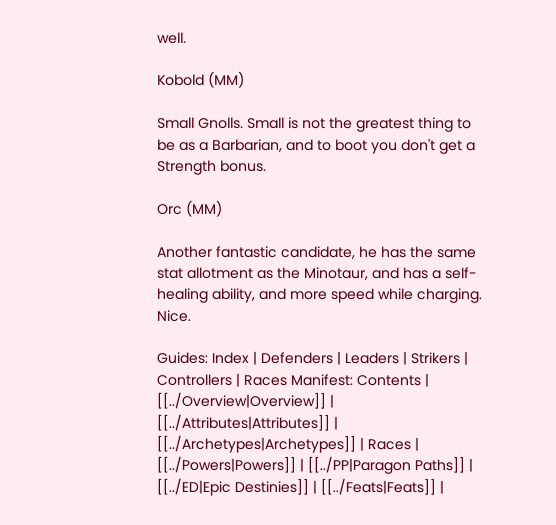well.

Kobold (MM)

Small Gnolls. Small is not the greatest thing to be as a Barbarian, and to boot you don't get a Strength bonus.

Orc (MM)

Another fantastic candidate, he has the same stat allotment as the Minotaur, and has a self-healing ability, and more speed while charging. Nice.

Guides: Index | Defenders | Leaders | Strikers | Controllers | Races Manifest: Contents | [[../Overview|Overview]] | [[../Attributes|Attributes]] | [[../Archetypes|Archetypes]] | Races | [[../Powers|Powers]] | [[../PP|Paragon Paths]] | [[../ED|Epic Destinies]] | [[../Feats|Feats]] |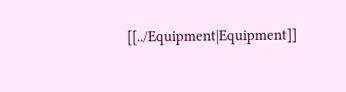[[../Equipment|Equipment]]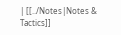| [[../Notes|Notes & Tactics]]